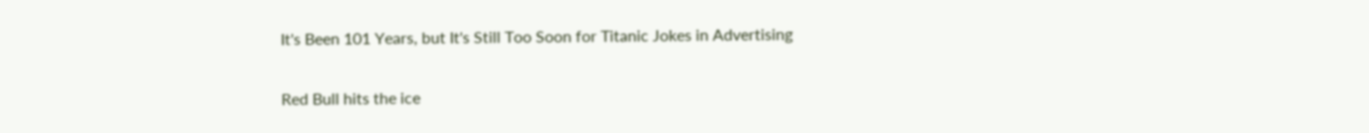It's Been 101 Years, but It's Still Too Soon for Titanic Jokes in Advertising

Red Bull hits the ice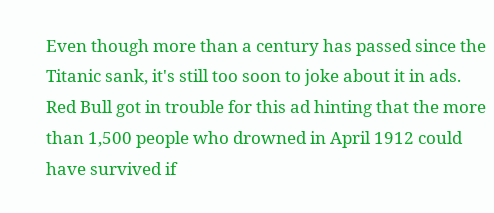Even though more than a century has passed since the Titanic sank, it's still too soon to joke about it in ads. Red Bull got in trouble for this ad hinting that the more than 1,500 people who drowned in April 1912 could have survived if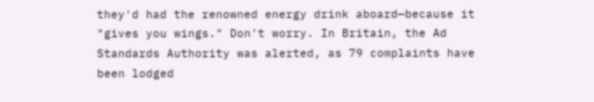they'd had the renowned energy drink aboard—because it "gives you wings." Don't worry. In Britain, the Ad Standards Authority was alerted, as 79 complaints have been lodged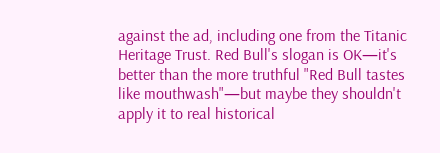against the ad, including one from the Titanic Heritage Trust. Red Bull's slogan is OK—it's better than the more truthful "Red Bull tastes like mouthwash"—but maybe they shouldn't apply it to real historical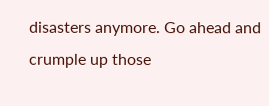disasters anymore. Go ahead and crumple up those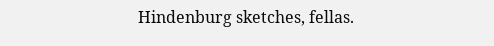Hindenburg sketches, fellas.